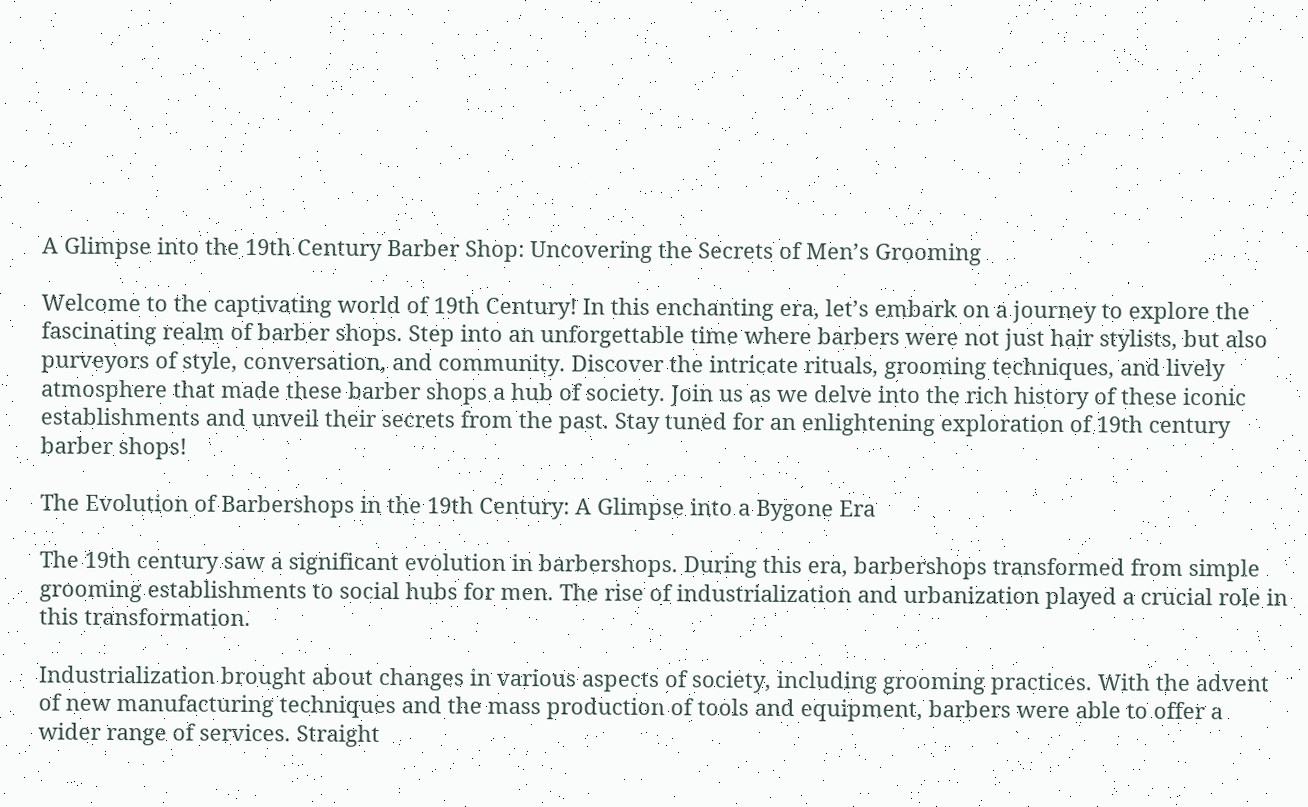A Glimpse into the 19th Century Barber Shop: Uncovering the Secrets of Men’s Grooming

Welcome to the captivating world of 19th Century! In this enchanting era, let’s embark on a journey to explore the fascinating realm of barber shops. Step into an unforgettable time where barbers were not just hair stylists, but also purveyors of style, conversation, and community. Discover the intricate rituals, grooming techniques, and lively atmosphere that made these barber shops a hub of society. Join us as we delve into the rich history of these iconic establishments and unveil their secrets from the past. Stay tuned for an enlightening exploration of 19th century barber shops!

The Evolution of Barbershops in the 19th Century: A Glimpse into a Bygone Era

The 19th century saw a significant evolution in barbershops. During this era, barbershops transformed from simple grooming establishments to social hubs for men. The rise of industrialization and urbanization played a crucial role in this transformation.

Industrialization brought about changes in various aspects of society, including grooming practices. With the advent of new manufacturing techniques and the mass production of tools and equipment, barbers were able to offer a wider range of services. Straight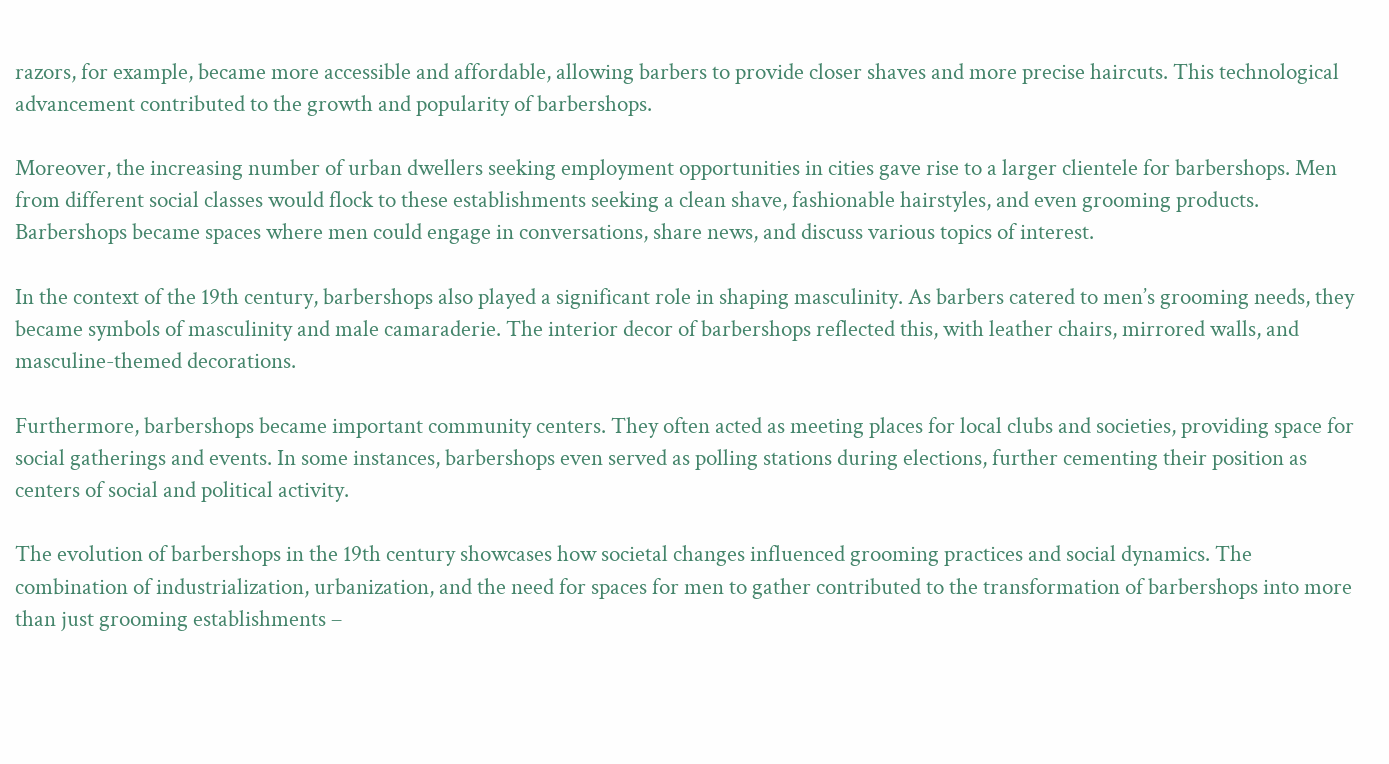razors, for example, became more accessible and affordable, allowing barbers to provide closer shaves and more precise haircuts. This technological advancement contributed to the growth and popularity of barbershops.

Moreover, the increasing number of urban dwellers seeking employment opportunities in cities gave rise to a larger clientele for barbershops. Men from different social classes would flock to these establishments seeking a clean shave, fashionable hairstyles, and even grooming products. Barbershops became spaces where men could engage in conversations, share news, and discuss various topics of interest.

In the context of the 19th century, barbershops also played a significant role in shaping masculinity. As barbers catered to men’s grooming needs, they became symbols of masculinity and male camaraderie. The interior decor of barbershops reflected this, with leather chairs, mirrored walls, and masculine-themed decorations.

Furthermore, barbershops became important community centers. They often acted as meeting places for local clubs and societies, providing space for social gatherings and events. In some instances, barbershops even served as polling stations during elections, further cementing their position as centers of social and political activity.

The evolution of barbershops in the 19th century showcases how societal changes influenced grooming practices and social dynamics. The combination of industrialization, urbanization, and the need for spaces for men to gather contributed to the transformation of barbershops into more than just grooming establishments –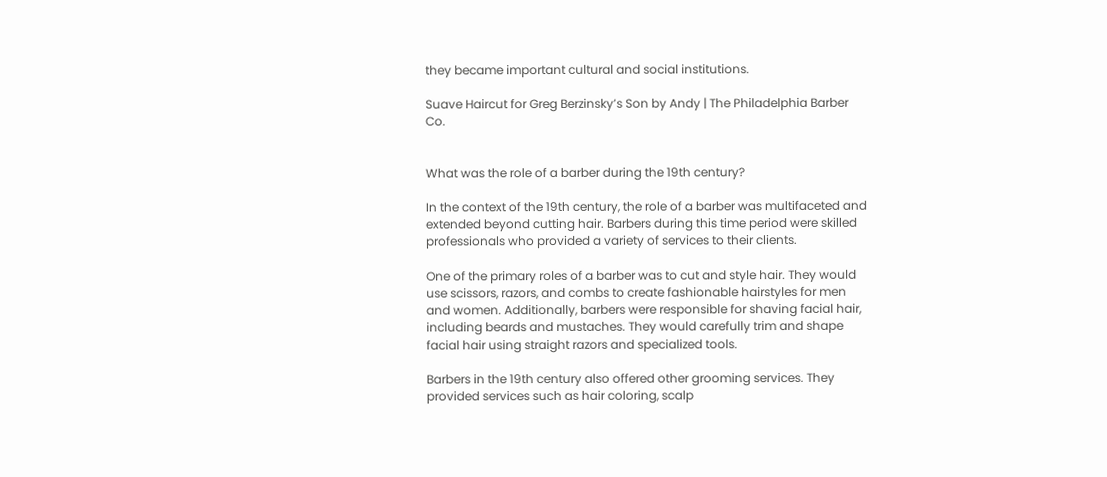they became important cultural and social institutions.

Suave Haircut for Greg Berzinsky’s Son by Andy | The Philadelphia Barber Co.


What was the role of a barber during the 19th century?

In the context of the 19th century, the role of a barber was multifaceted and extended beyond cutting hair. Barbers during this time period were skilled professionals who provided a variety of services to their clients.

One of the primary roles of a barber was to cut and style hair. They would use scissors, razors, and combs to create fashionable hairstyles for men and women. Additionally, barbers were responsible for shaving facial hair, including beards and mustaches. They would carefully trim and shape facial hair using straight razors and specialized tools.

Barbers in the 19th century also offered other grooming services. They provided services such as hair coloring, scalp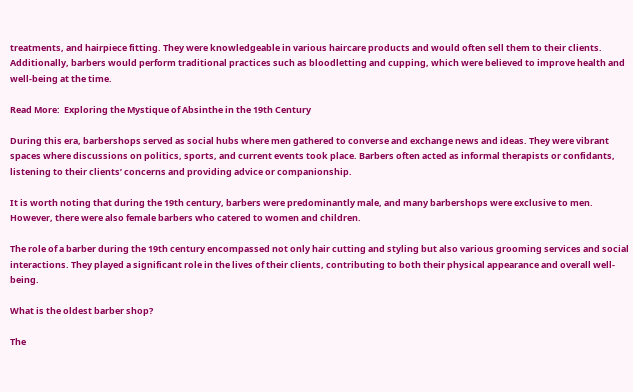treatments, and hairpiece fitting. They were knowledgeable in various haircare products and would often sell them to their clients. Additionally, barbers would perform traditional practices such as bloodletting and cupping, which were believed to improve health and well-being at the time.

Read More:  Exploring the Mystique of Absinthe in the 19th Century

During this era, barbershops served as social hubs where men gathered to converse and exchange news and ideas. They were vibrant spaces where discussions on politics, sports, and current events took place. Barbers often acted as informal therapists or confidants, listening to their clients’ concerns and providing advice or companionship.

It is worth noting that during the 19th century, barbers were predominantly male, and many barbershops were exclusive to men. However, there were also female barbers who catered to women and children.

The role of a barber during the 19th century encompassed not only hair cutting and styling but also various grooming services and social interactions. They played a significant role in the lives of their clients, contributing to both their physical appearance and overall well-being.

What is the oldest barber shop?

The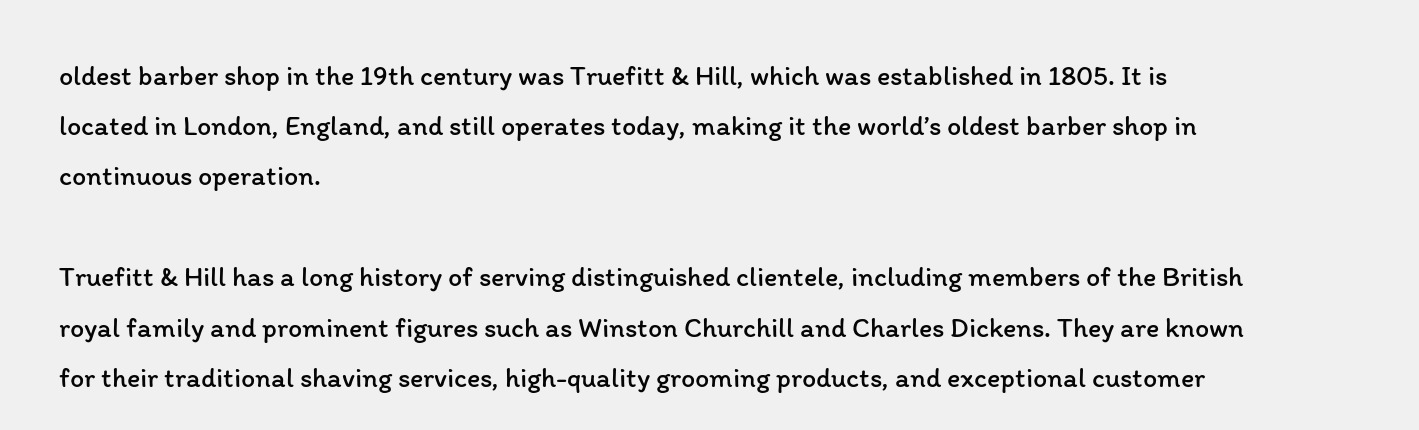oldest barber shop in the 19th century was Truefitt & Hill, which was established in 1805. It is located in London, England, and still operates today, making it the world’s oldest barber shop in continuous operation.

Truefitt & Hill has a long history of serving distinguished clientele, including members of the British royal family and prominent figures such as Winston Churchill and Charles Dickens. They are known for their traditional shaving services, high-quality grooming products, and exceptional customer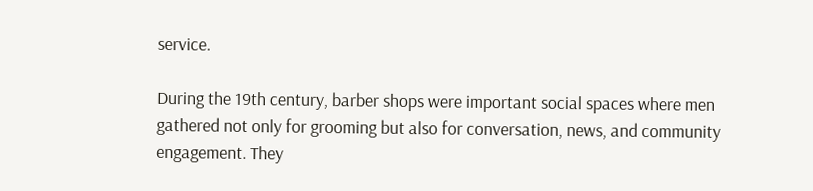service.

During the 19th century, barber shops were important social spaces where men gathered not only for grooming but also for conversation, news, and community engagement. They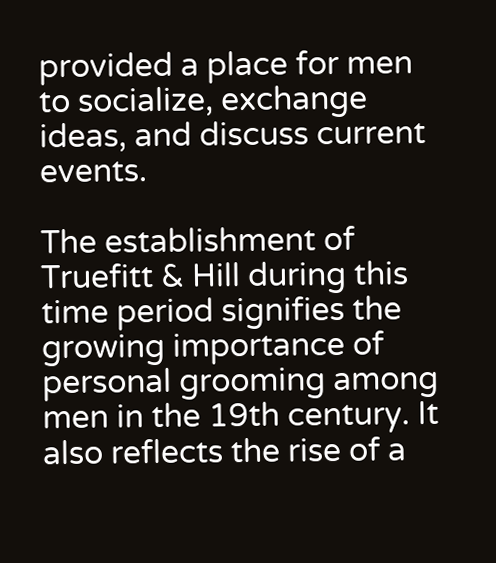provided a place for men to socialize, exchange ideas, and discuss current events.

The establishment of Truefitt & Hill during this time period signifies the growing importance of personal grooming among men in the 19th century. It also reflects the rise of a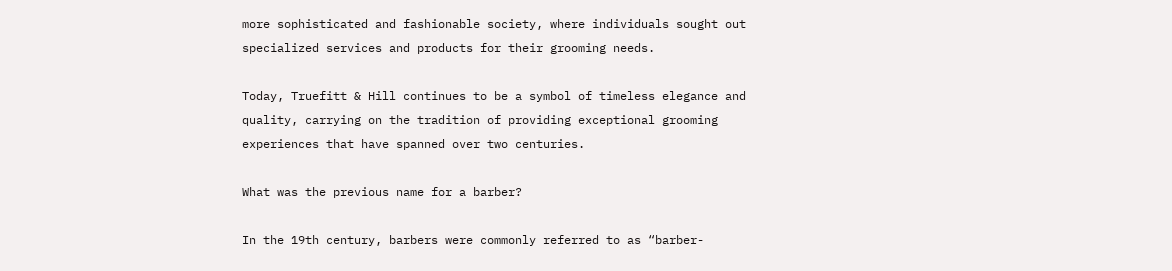more sophisticated and fashionable society, where individuals sought out specialized services and products for their grooming needs.

Today, Truefitt & Hill continues to be a symbol of timeless elegance and quality, carrying on the tradition of providing exceptional grooming experiences that have spanned over two centuries.

What was the previous name for a barber?

In the 19th century, barbers were commonly referred to as “barber-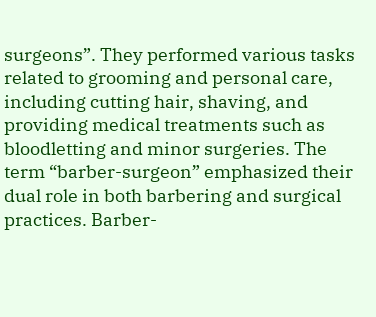surgeons”. They performed various tasks related to grooming and personal care, including cutting hair, shaving, and providing medical treatments such as bloodletting and minor surgeries. The term “barber-surgeon” emphasized their dual role in both barbering and surgical practices. Barber-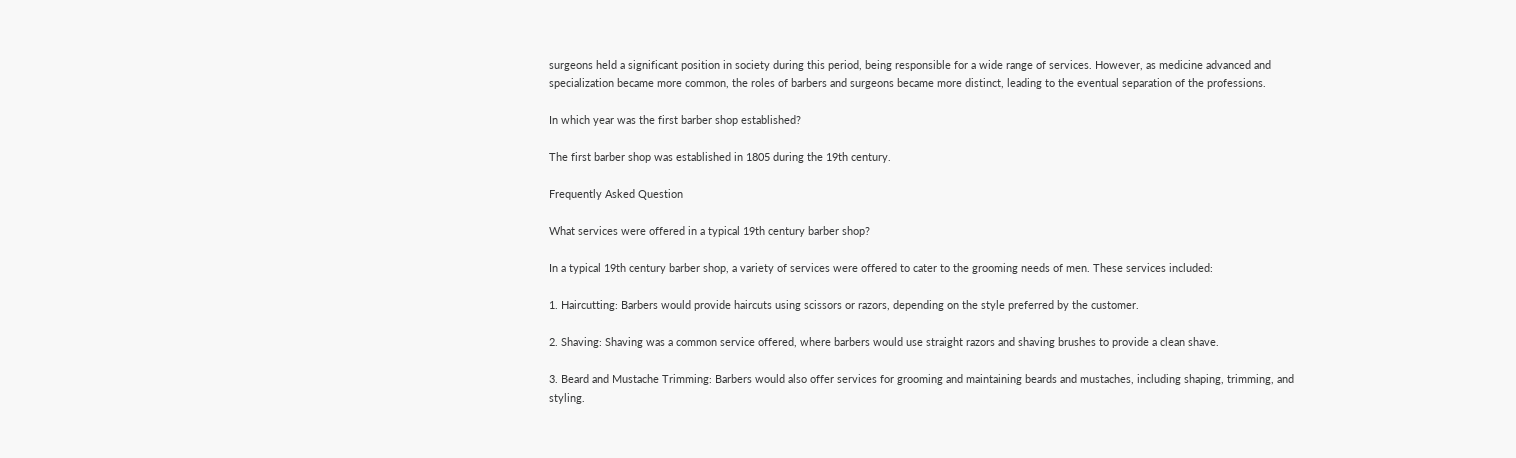surgeons held a significant position in society during this period, being responsible for a wide range of services. However, as medicine advanced and specialization became more common, the roles of barbers and surgeons became more distinct, leading to the eventual separation of the professions.

In which year was the first barber shop established?

The first barber shop was established in 1805 during the 19th century.

Frequently Asked Question

What services were offered in a typical 19th century barber shop?

In a typical 19th century barber shop, a variety of services were offered to cater to the grooming needs of men. These services included:

1. Haircutting: Barbers would provide haircuts using scissors or razors, depending on the style preferred by the customer.

2. Shaving: Shaving was a common service offered, where barbers would use straight razors and shaving brushes to provide a clean shave.

3. Beard and Mustache Trimming: Barbers would also offer services for grooming and maintaining beards and mustaches, including shaping, trimming, and styling.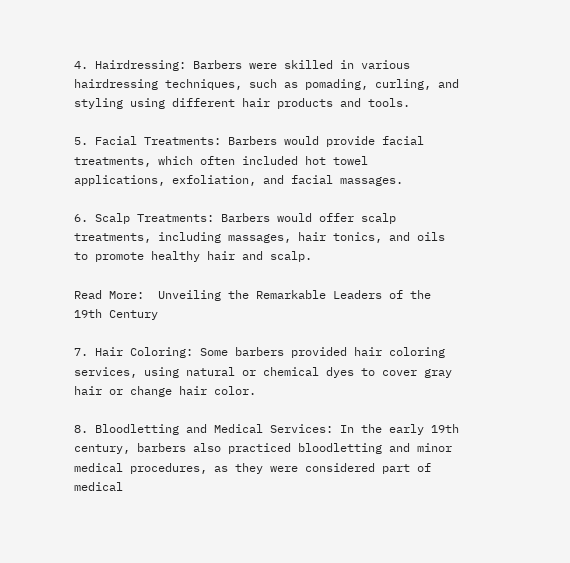4. Hairdressing: Barbers were skilled in various hairdressing techniques, such as pomading, curling, and styling using different hair products and tools.

5. Facial Treatments: Barbers would provide facial treatments, which often included hot towel applications, exfoliation, and facial massages.

6. Scalp Treatments: Barbers would offer scalp treatments, including massages, hair tonics, and oils to promote healthy hair and scalp.

Read More:  Unveiling the Remarkable Leaders of the 19th Century

7. Hair Coloring: Some barbers provided hair coloring services, using natural or chemical dyes to cover gray hair or change hair color.

8. Bloodletting and Medical Services: In the early 19th century, barbers also practiced bloodletting and minor medical procedures, as they were considered part of medical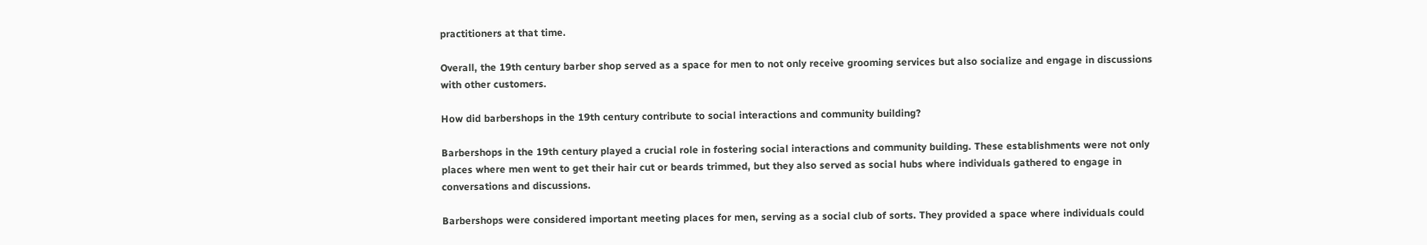practitioners at that time.

Overall, the 19th century barber shop served as a space for men to not only receive grooming services but also socialize and engage in discussions with other customers.

How did barbershops in the 19th century contribute to social interactions and community building?

Barbershops in the 19th century played a crucial role in fostering social interactions and community building. These establishments were not only places where men went to get their hair cut or beards trimmed, but they also served as social hubs where individuals gathered to engage in conversations and discussions.

Barbershops were considered important meeting places for men, serving as a social club of sorts. They provided a space where individuals could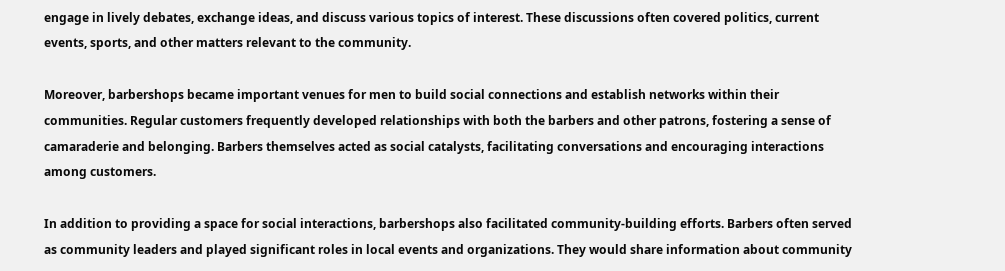engage in lively debates, exchange ideas, and discuss various topics of interest. These discussions often covered politics, current events, sports, and other matters relevant to the community.

Moreover, barbershops became important venues for men to build social connections and establish networks within their communities. Regular customers frequently developed relationships with both the barbers and other patrons, fostering a sense of camaraderie and belonging. Barbers themselves acted as social catalysts, facilitating conversations and encouraging interactions among customers.

In addition to providing a space for social interactions, barbershops also facilitated community-building efforts. Barbers often served as community leaders and played significant roles in local events and organizations. They would share information about community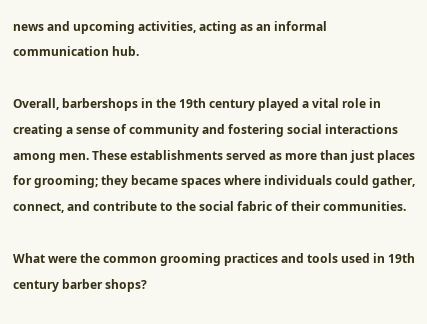news and upcoming activities, acting as an informal communication hub.

Overall, barbershops in the 19th century played a vital role in creating a sense of community and fostering social interactions among men. These establishments served as more than just places for grooming; they became spaces where individuals could gather, connect, and contribute to the social fabric of their communities.

What were the common grooming practices and tools used in 19th century barber shops?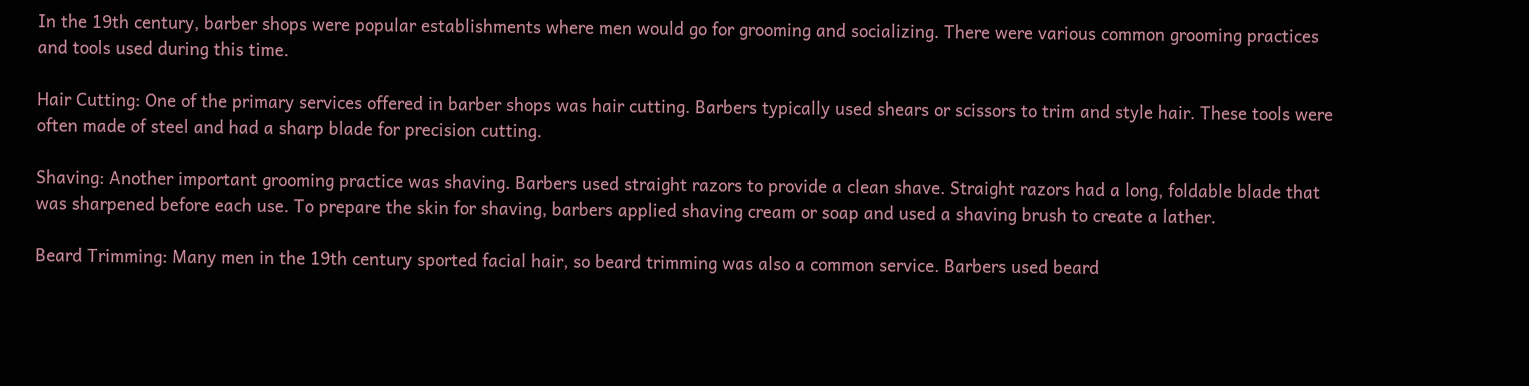In the 19th century, barber shops were popular establishments where men would go for grooming and socializing. There were various common grooming practices and tools used during this time.

Hair Cutting: One of the primary services offered in barber shops was hair cutting. Barbers typically used shears or scissors to trim and style hair. These tools were often made of steel and had a sharp blade for precision cutting.

Shaving: Another important grooming practice was shaving. Barbers used straight razors to provide a clean shave. Straight razors had a long, foldable blade that was sharpened before each use. To prepare the skin for shaving, barbers applied shaving cream or soap and used a shaving brush to create a lather.

Beard Trimming: Many men in the 19th century sported facial hair, so beard trimming was also a common service. Barbers used beard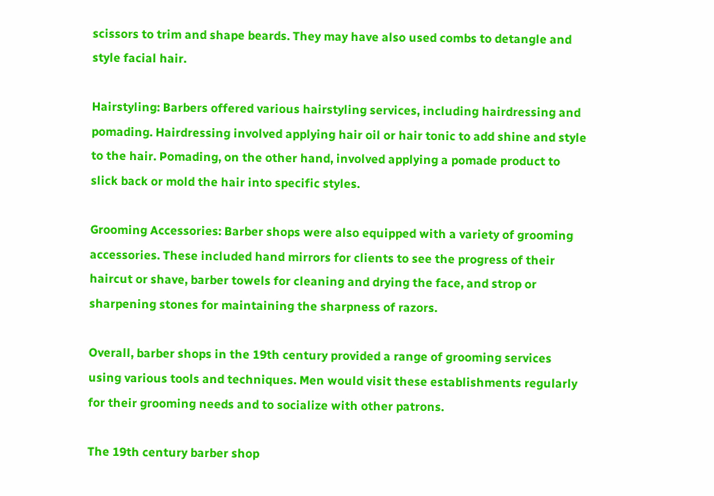scissors to trim and shape beards. They may have also used combs to detangle and style facial hair.

Hairstyling: Barbers offered various hairstyling services, including hairdressing and pomading. Hairdressing involved applying hair oil or hair tonic to add shine and style to the hair. Pomading, on the other hand, involved applying a pomade product to slick back or mold the hair into specific styles.

Grooming Accessories: Barber shops were also equipped with a variety of grooming accessories. These included hand mirrors for clients to see the progress of their haircut or shave, barber towels for cleaning and drying the face, and strop or sharpening stones for maintaining the sharpness of razors.

Overall, barber shops in the 19th century provided a range of grooming services using various tools and techniques. Men would visit these establishments regularly for their grooming needs and to socialize with other patrons.

The 19th century barber shop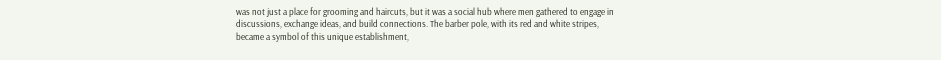was not just a place for grooming and haircuts, but it was a social hub where men gathered to engage in discussions, exchange ideas, and build connections. The barber pole, with its red and white stripes, became a symbol of this unique establishment,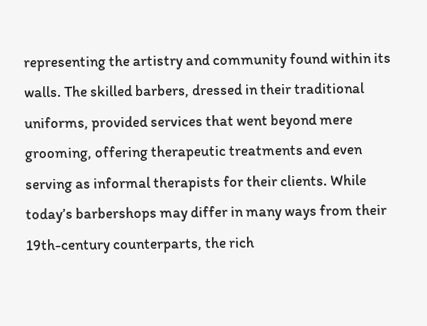representing the artistry and community found within its walls. The skilled barbers, dressed in their traditional uniforms, provided services that went beyond mere grooming, offering therapeutic treatments and even serving as informal therapists for their clients. While today’s barbershops may differ in many ways from their 19th-century counterparts, the rich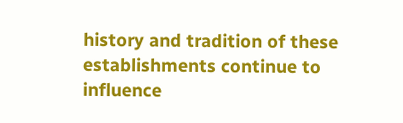history and tradition of these establishments continue to influence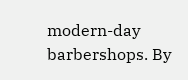modern-day barbershops. By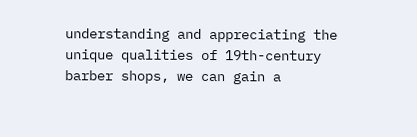understanding and appreciating the unique qualities of 19th-century barber shops, we can gain a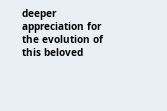deeper appreciation for the evolution of this beloved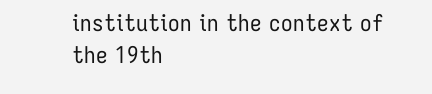institution in the context of the 19th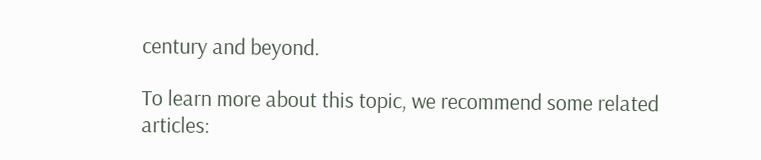century and beyond.

To learn more about this topic, we recommend some related articles: